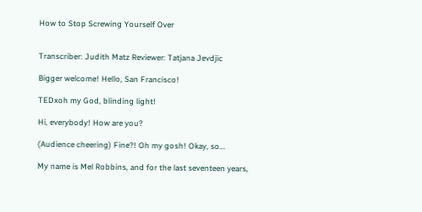How to Stop Screwing Yourself Over


Transcriber: Judith Matz Reviewer: Tatjana Jevdjic

Bigger welcome! Hello, San Francisco!

TEDxoh my God, blinding light!

Hi, everybody! How are you?

(Audience cheering) Fine?! Oh my gosh! Okay, so...

My name is Mel Robbins, and for the last seventeen years,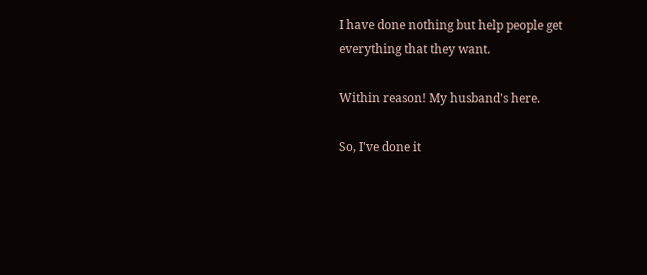I have done nothing but help people get everything that they want.

Within reason! My husband's here.

So, I've done it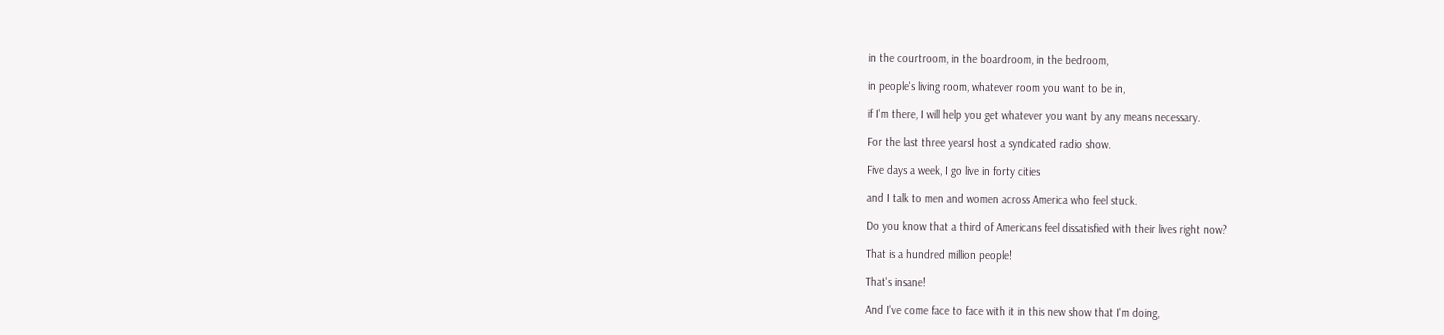in the courtroom, in the boardroom, in the bedroom,

in people's living room, whatever room you want to be in,

if I'm there, I will help you get whatever you want by any means necessary.

For the last three yearsI host a syndicated radio show.

Five days a week, I go live in forty cities

and I talk to men and women across America who feel stuck.

Do you know that a third of Americans feel dissatisfied with their lives right now?

That is a hundred million people!

That's insane!

And I've come face to face with it in this new show that I'm doing,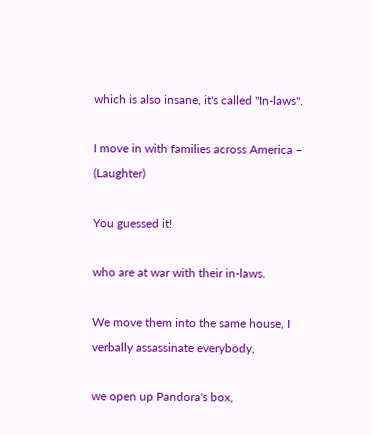which is also insane, it's called "In-laws".

I move in with families across America – (Laughter)

You guessed it!

who are at war with their in-laws.

We move them into the same house, I verbally assassinate everybody,

we open up Pandora's box,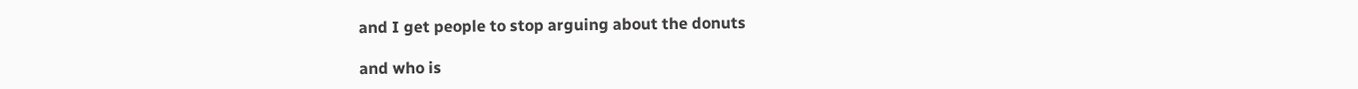and I get people to stop arguing about the donuts

and who is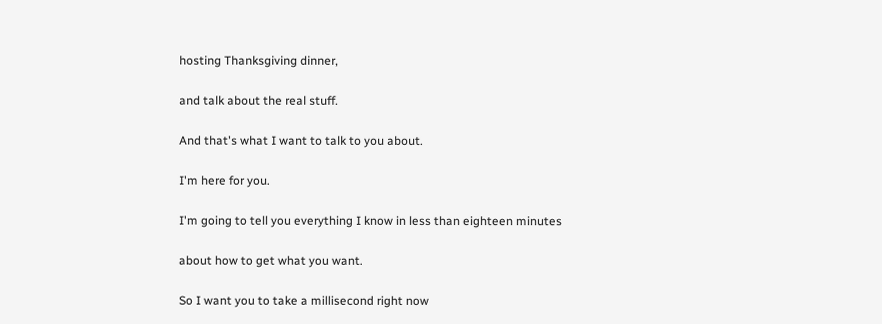hosting Thanksgiving dinner,

and talk about the real stuff.

And that's what I want to talk to you about.

I'm here for you.

I'm going to tell you everything I know in less than eighteen minutes

about how to get what you want.

So I want you to take a millisecond right now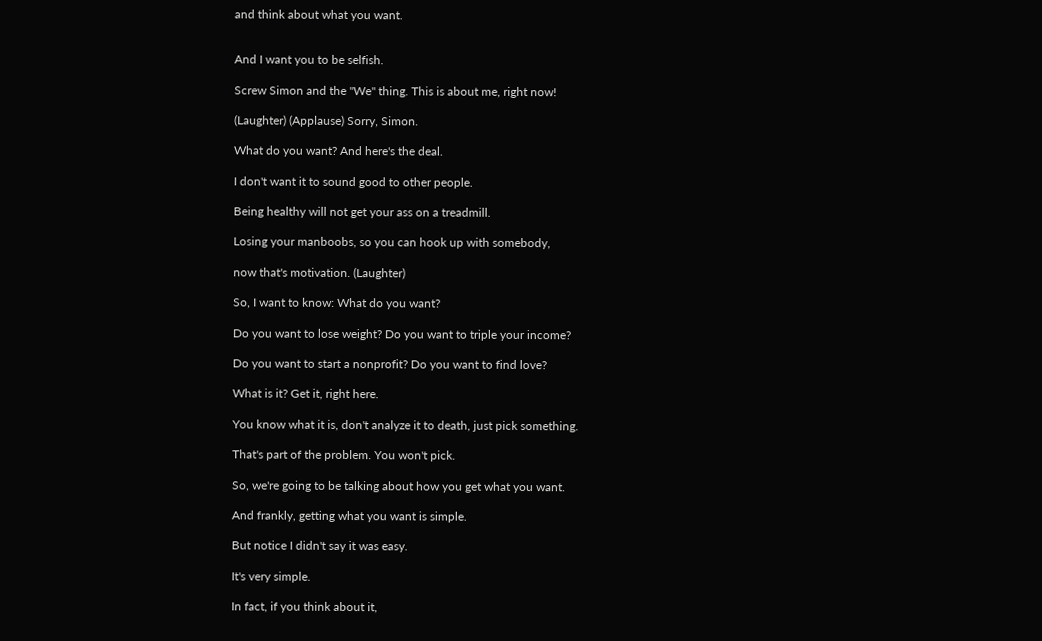and think about what you want.


And I want you to be selfish.

Screw Simon and the "We" thing. This is about me, right now!

(Laughter) (Applause) Sorry, Simon.

What do you want? And here's the deal.

I don't want it to sound good to other people.

Being healthy will not get your ass on a treadmill.

Losing your manboobs, so you can hook up with somebody,

now that's motivation. (Laughter)

So, I want to know: What do you want?

Do you want to lose weight? Do you want to triple your income?

Do you want to start a nonprofit? Do you want to find love?

What is it? Get it, right here.

You know what it is, don't analyze it to death, just pick something.

That's part of the problem. You won't pick.

So, we're going to be talking about how you get what you want.

And frankly, getting what you want is simple.

But notice I didn't say it was easy.

It's very simple.

In fact, if you think about it,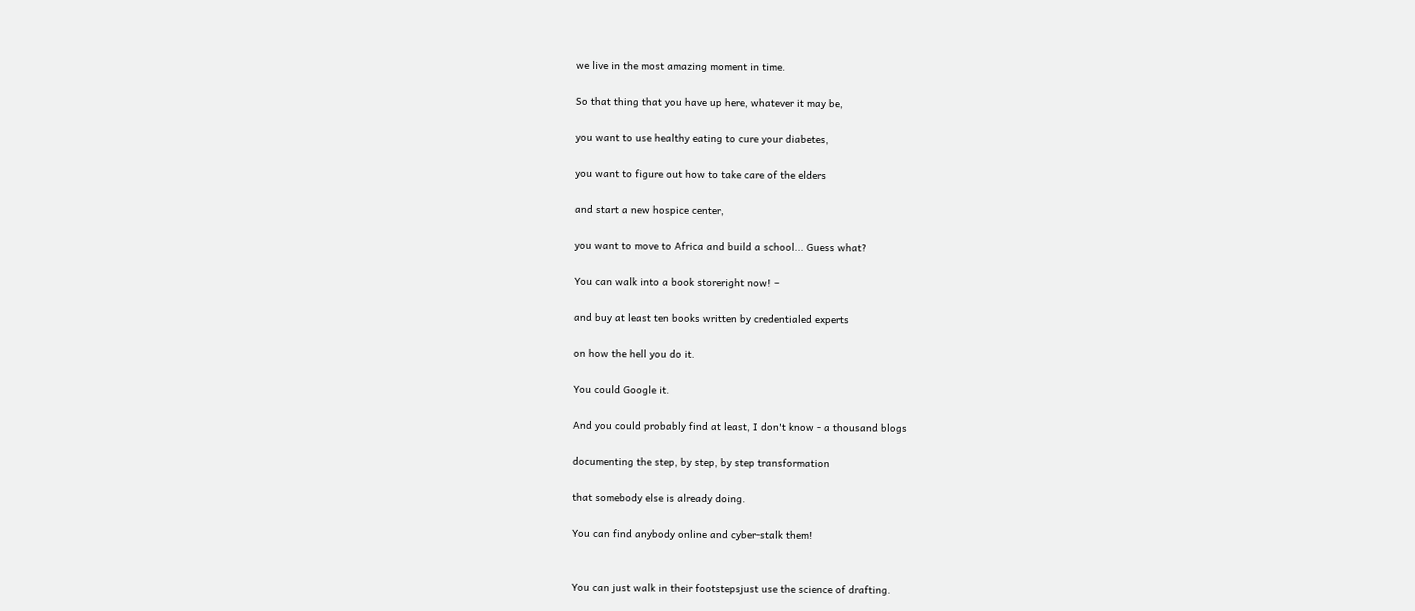we live in the most amazing moment in time.

So that thing that you have up here, whatever it may be,

you want to use healthy eating to cure your diabetes,

you want to figure out how to take care of the elders

and start a new hospice center,

you want to move to Africa and build a school... Guess what?

You can walk into a book storeright now! –

and buy at least ten books written by credentialed experts

on how the hell you do it.

You could Google it.

And you could probably find at least, I don't know - a thousand blogs

documenting the step, by step, by step transformation

that somebody else is already doing.

You can find anybody online and cyber-stalk them!


You can just walk in their footstepsjust use the science of drafting.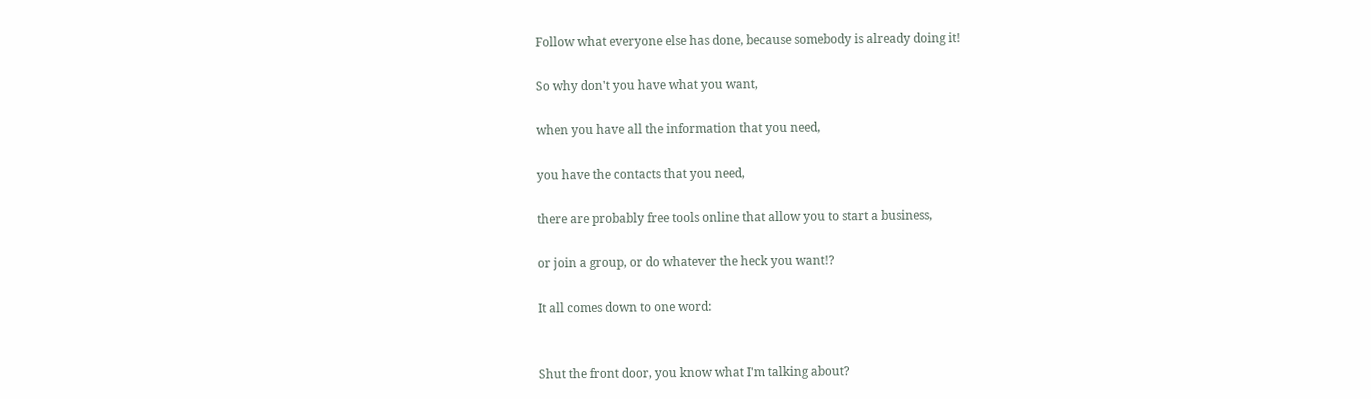Follow what everyone else has done, because somebody is already doing it!

So why don't you have what you want,

when you have all the information that you need,

you have the contacts that you need,

there are probably free tools online that allow you to start a business,

or join a group, or do whatever the heck you want!?

It all comes down to one word:


Shut the front door, you know what I'm talking about?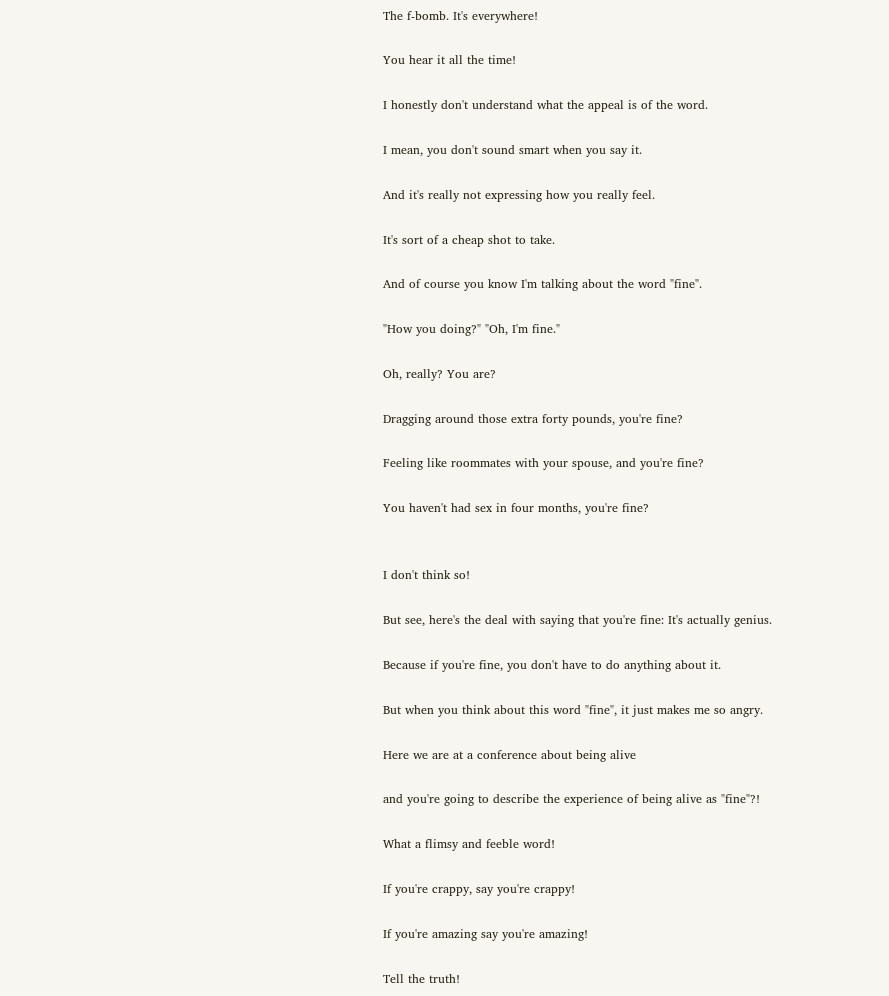The f-bomb. It's everywhere!

You hear it all the time!

I honestly don't understand what the appeal is of the word.

I mean, you don't sound smart when you say it.

And it's really not expressing how you really feel.

It's sort of a cheap shot to take.

And of course you know I'm talking about the word "fine".

"How you doing?" "Oh, I'm fine."

Oh, really? You are?

Dragging around those extra forty pounds, you're fine?

Feeling like roommates with your spouse, and you're fine?

You haven't had sex in four months, you're fine?


I don't think so!

But see, here's the deal with saying that you're fine: It's actually genius.

Because if you're fine, you don't have to do anything about it.

But when you think about this word "fine", it just makes me so angry.

Here we are at a conference about being alive

and you're going to describe the experience of being alive as "fine"?!

What a flimsy and feeble word!

If you're crappy, say you're crappy!

If you're amazing say you're amazing!

Tell the truth!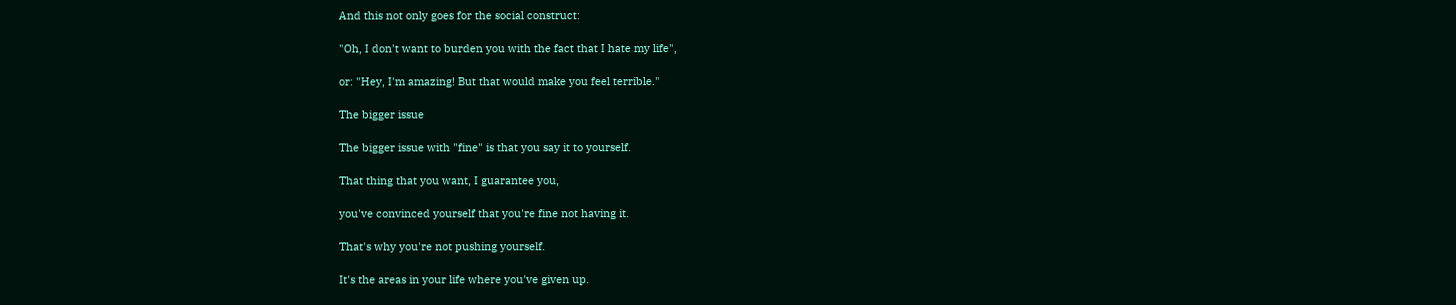And this not only goes for the social construct:

"Oh, I don't want to burden you with the fact that I hate my life",

or: "Hey, I'm amazing! But that would make you feel terrible."

The bigger issue

The bigger issue with "fine" is that you say it to yourself.

That thing that you want, I guarantee you,

you've convinced yourself that you're fine not having it.

That's why you're not pushing yourself.

It's the areas in your life where you've given up.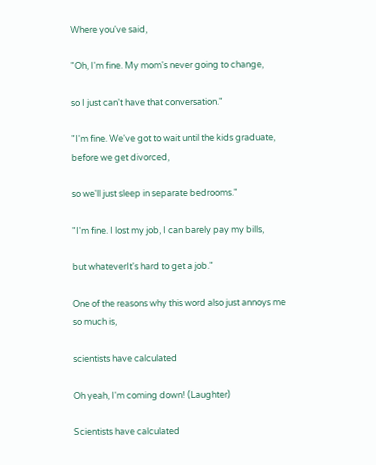Where you've said,

"Oh, I'm fine. My mom's never going to change,

so I just can't have that conversation."

"I'm fine. We've got to wait until the kids graduate, before we get divorced,

so we'll just sleep in separate bedrooms."

"I'm fine. I lost my job, I can barely pay my bills,

but whateverIt's hard to get a job."

One of the reasons why this word also just annoys me so much is,

scientists have calculated

Oh yeah, I'm coming down! (Laughter)

Scientists have calculated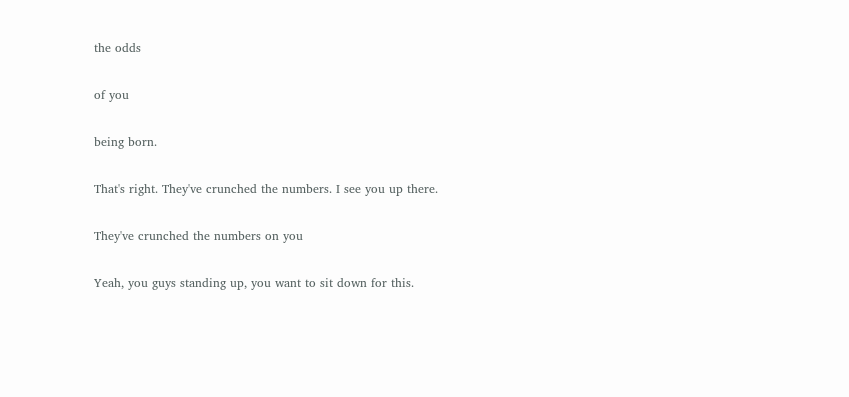the odds

of you

being born.

That's right. They've crunched the numbers. I see you up there.

They've crunched the numbers on you

Yeah, you guys standing up, you want to sit down for this.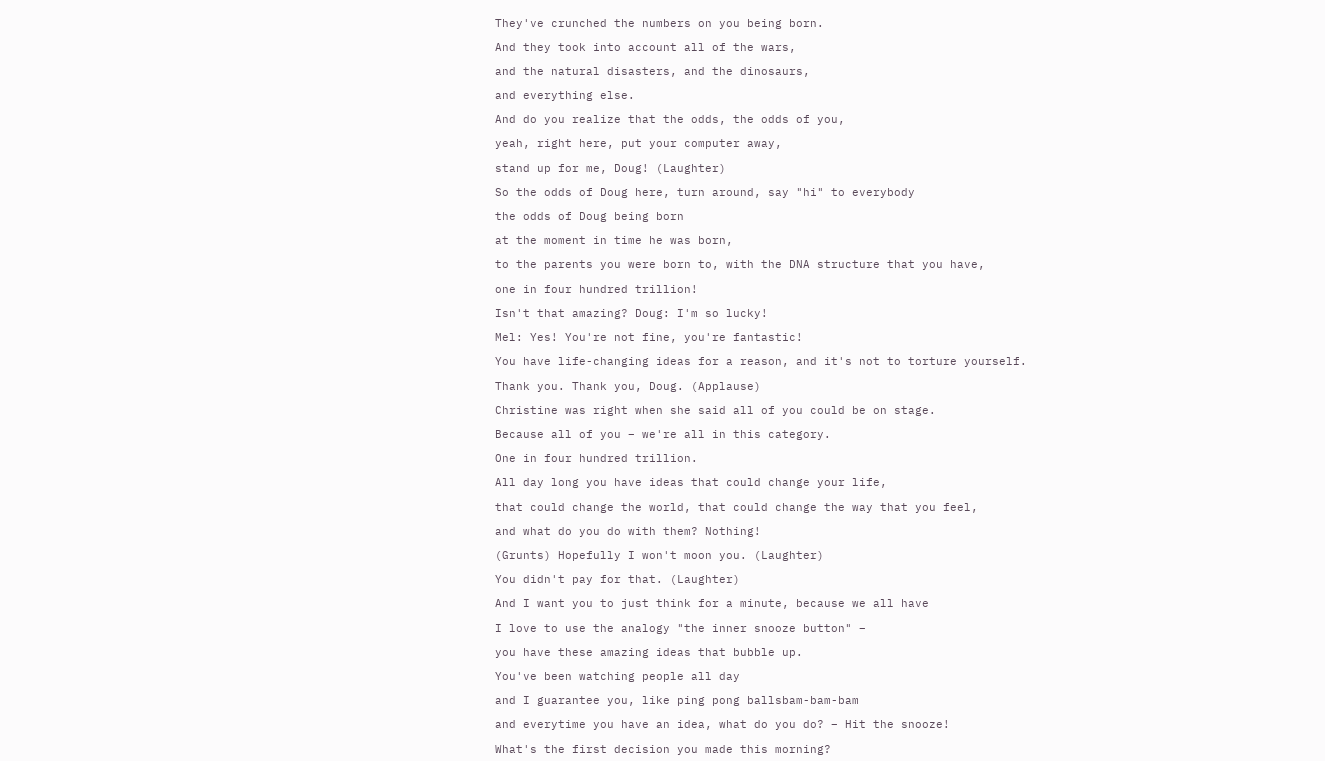They've crunched the numbers on you being born.

And they took into account all of the wars,

and the natural disasters, and the dinosaurs,

and everything else.

And do you realize that the odds, the odds of you,

yeah, right here, put your computer away,

stand up for me, Doug! (Laughter)

So the odds of Doug here, turn around, say "hi" to everybody

the odds of Doug being born

at the moment in time he was born,

to the parents you were born to, with the DNA structure that you have,

one in four hundred trillion!

Isn't that amazing? Doug: I'm so lucky!

Mel: Yes! You're not fine, you're fantastic!

You have life-changing ideas for a reason, and it's not to torture yourself.

Thank you. Thank you, Doug. (Applause)

Christine was right when she said all of you could be on stage.

Because all of you – we're all in this category.

One in four hundred trillion.

All day long you have ideas that could change your life,

that could change the world, that could change the way that you feel,

and what do you do with them? Nothing!

(Grunts) Hopefully I won't moon you. (Laughter)

You didn't pay for that. (Laughter)

And I want you to just think for a minute, because we all have

I love to use the analogy "the inner snooze button" –

you have these amazing ideas that bubble up.

You've been watching people all day

and I guarantee you, like ping pong ballsbam-bam-bam

and everytime you have an idea, what do you do? – Hit the snooze!

What's the first decision you made this morning?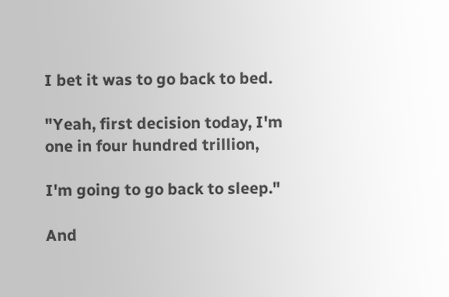I bet it was to go back to bed.

"Yeah, first decision today, I'm one in four hundred trillion,

I'm going to go back to sleep."

And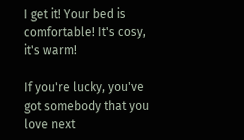I get it! Your bed is comfortable! It's cosy, it's warm!

If you're lucky, you've got somebody that you love next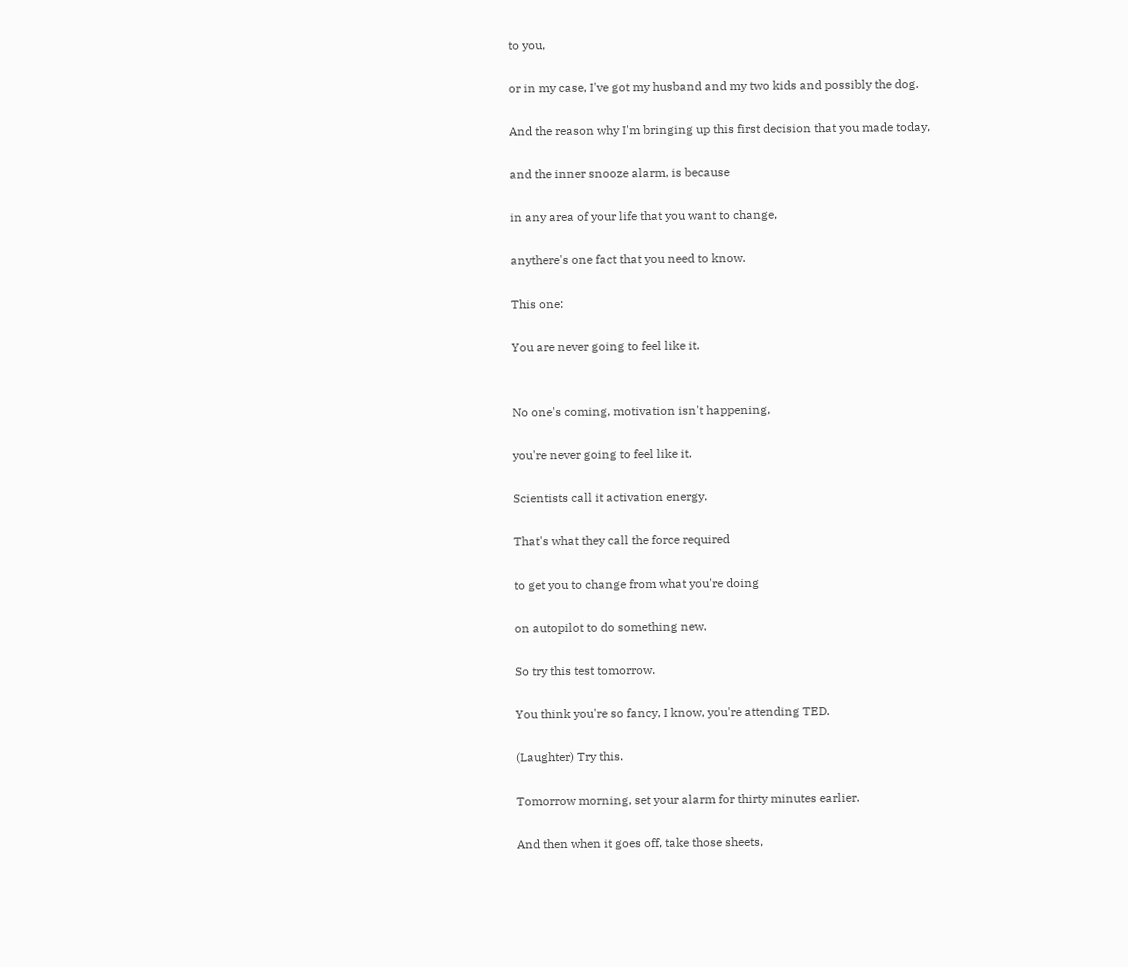to you,

or in my case, I've got my husband and my two kids and possibly the dog.

And the reason why I'm bringing up this first decision that you made today,

and the inner snooze alarm, is because

in any area of your life that you want to change,

anythere's one fact that you need to know.

This one:

You are never going to feel like it.


No one's coming, motivation isn't happening,

you're never going to feel like it.

Scientists call it activation energy.

That's what they call the force required

to get you to change from what you're doing

on autopilot to do something new.

So try this test tomorrow.

You think you're so fancy, I know, you're attending TED.

(Laughter) Try this.

Tomorrow morning, set your alarm for thirty minutes earlier.

And then when it goes off, take those sheets,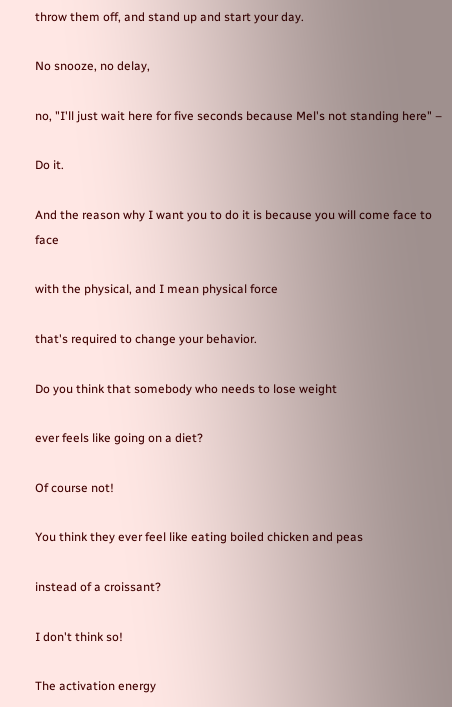throw them off, and stand up and start your day.

No snooze, no delay,

no, "I'll just wait here for five seconds because Mel's not standing here" –

Do it.

And the reason why I want you to do it is because you will come face to face

with the physical, and I mean physical force

that's required to change your behavior.

Do you think that somebody who needs to lose weight

ever feels like going on a diet?

Of course not!

You think they ever feel like eating boiled chicken and peas

instead of a croissant?

I don't think so!

The activation energy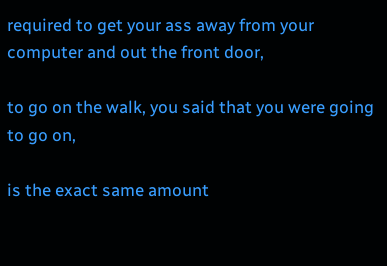required to get your ass away from your computer and out the front door,

to go on the walk, you said that you were going to go on,

is the exact same amount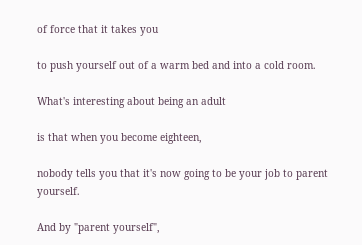of force that it takes you

to push yourself out of a warm bed and into a cold room.

What's interesting about being an adult

is that when you become eighteen,

nobody tells you that it's now going to be your job to parent yourself.

And by "parent yourself",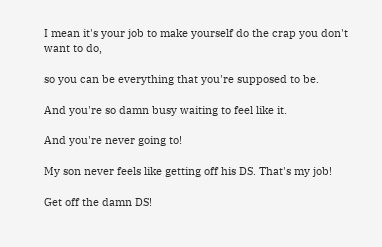I mean it's your job to make yourself do the crap you don't want to do,

so you can be everything that you're supposed to be.

And you're so damn busy waiting to feel like it.

And you're never going to!

My son never feels like getting off his DS. That's my job!

Get off the damn DS!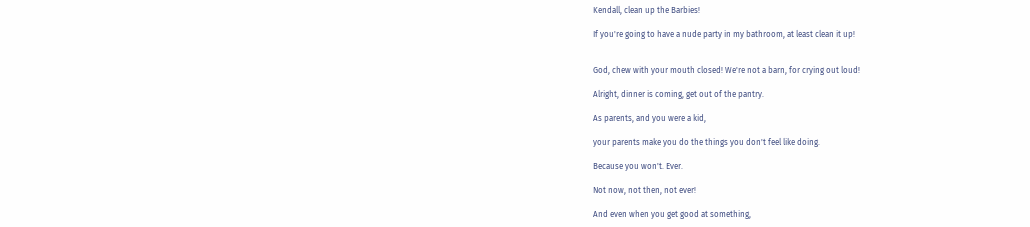Kendall, clean up the Barbies!

If you're going to have a nude party in my bathroom, at least clean it up!


God, chew with your mouth closed! We're not a barn, for crying out loud!

Alright, dinner is coming, get out of the pantry.

As parents, and you were a kid,

your parents make you do the things you don't feel like doing.

Because you won't. Ever.

Not now, not then, not ever!

And even when you get good at something,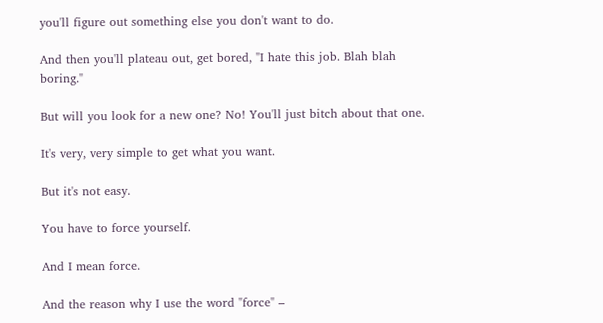you'll figure out something else you don't want to do.

And then you'll plateau out, get bored, "I hate this job. Blah blah boring."

But will you look for a new one? No! You'll just bitch about that one.

It's very, very simple to get what you want.

But it's not easy.

You have to force yourself.

And I mean force.

And the reason why I use the word "force" –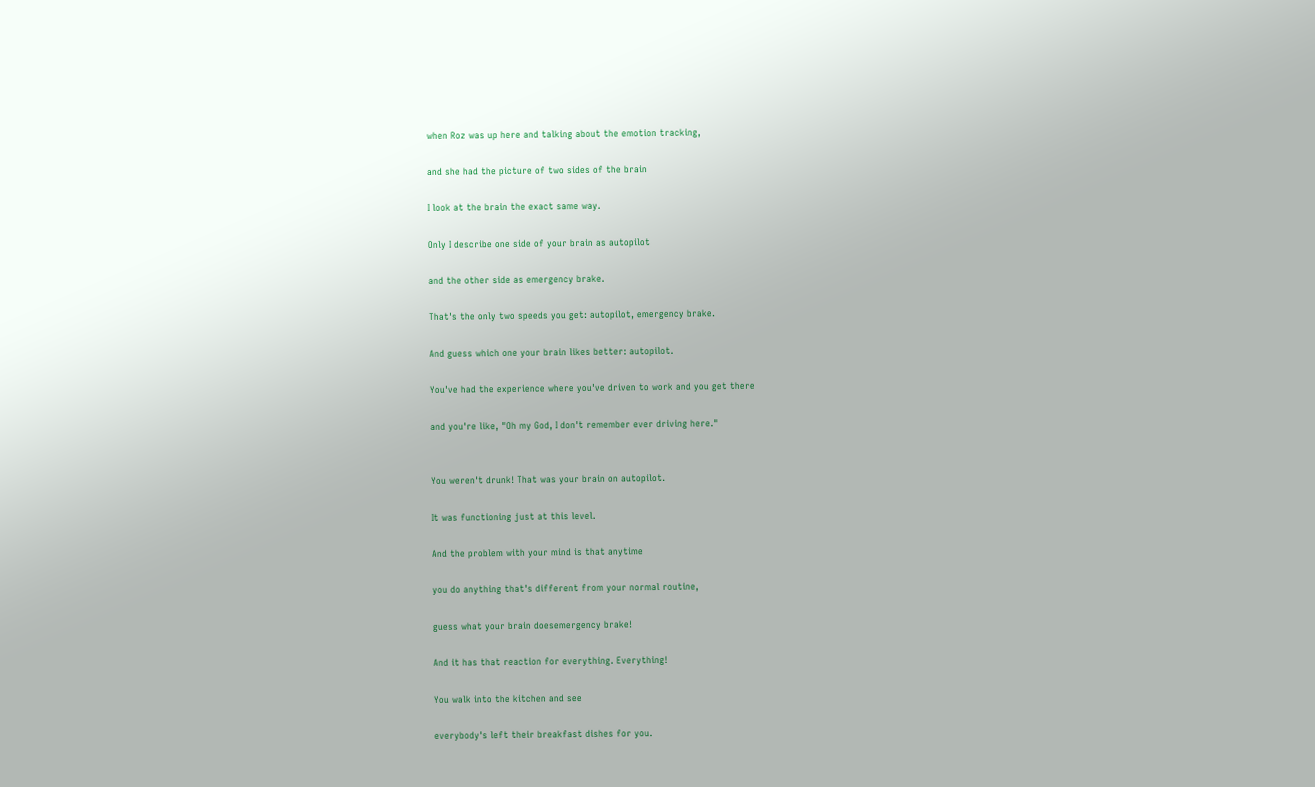when Roz was up here and talking about the emotion tracking,

and she had the picture of two sides of the brain

I look at the brain the exact same way.

Only I describe one side of your brain as autopilot

and the other side as emergency brake.

That's the only two speeds you get: autopilot, emergency brake.

And guess which one your brain likes better: autopilot.

You've had the experience where you've driven to work and you get there

and you're like, "Oh my God, I don't remember ever driving here."


You weren't drunk! That was your brain on autopilot.

It was functioning just at this level.

And the problem with your mind is that anytime

you do anything that's different from your normal routine,

guess what your brain doesemergency brake!

And it has that reaction for everything. Everything!

You walk into the kitchen and see

everybody's left their breakfast dishes for you.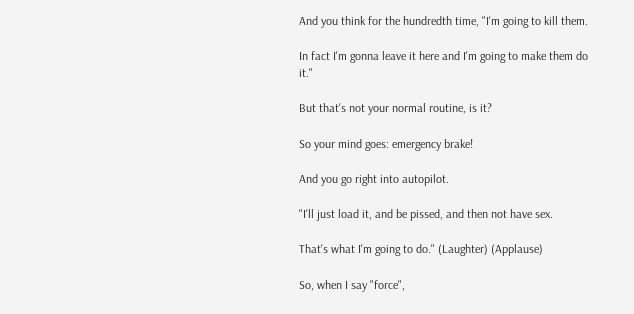And you think for the hundredth time, "I'm going to kill them.

In fact I'm gonna leave it here and I'm going to make them do it."

But that's not your normal routine, is it?

So your mind goes: emergency brake!

And you go right into autopilot.

"I'll just load it, and be pissed, and then not have sex.

That's what I'm going to do." (Laughter) (Applause)

So, when I say "force",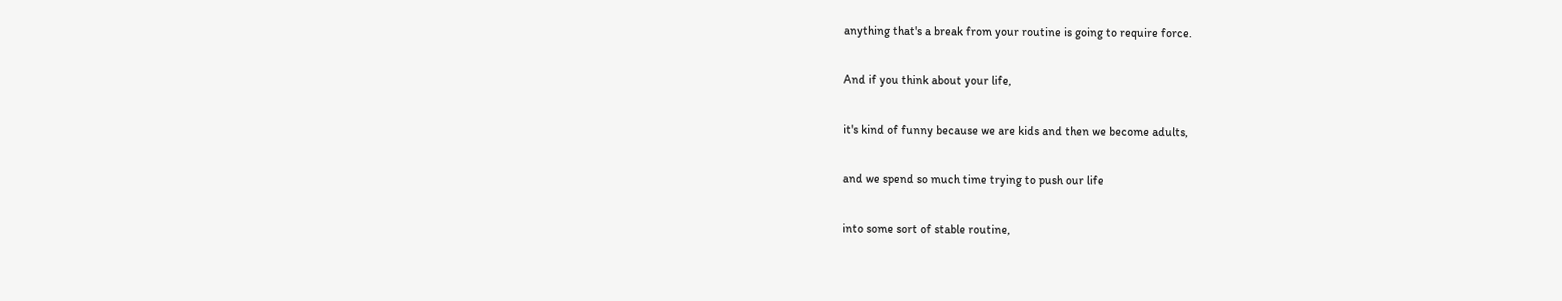anything that's a break from your routine is going to require force.

And if you think about your life,

it's kind of funny because we are kids and then we become adults,

and we spend so much time trying to push our life

into some sort of stable routine,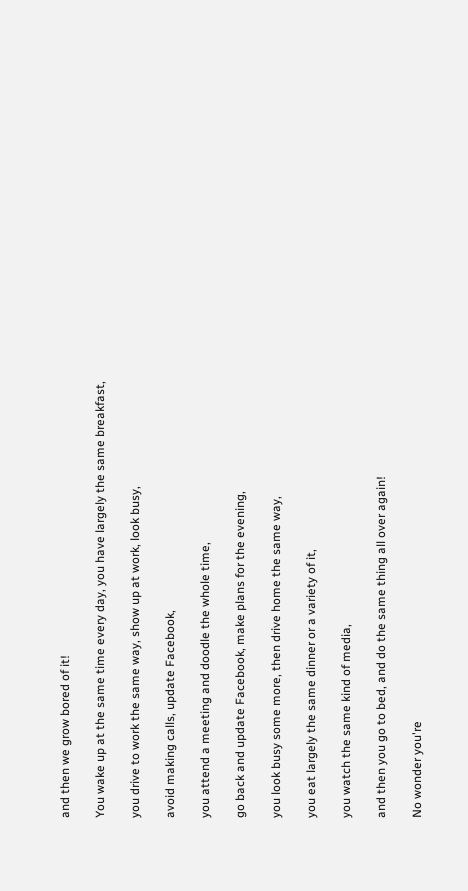and then we grow bored of it!

You wake up at the same time every day, you have largely the same breakfast,

you drive to work the same way, show up at work, look busy,

avoid making calls, update Facebook,

you attend a meeting and doodle the whole time,

go back and update Facebook, make plans for the evening,

you look busy some more, then drive home the same way,

you eat largely the same dinner or a variety of it,

you watch the same kind of media,

and then you go to bed, and do the same thing all over again!

No wonder you're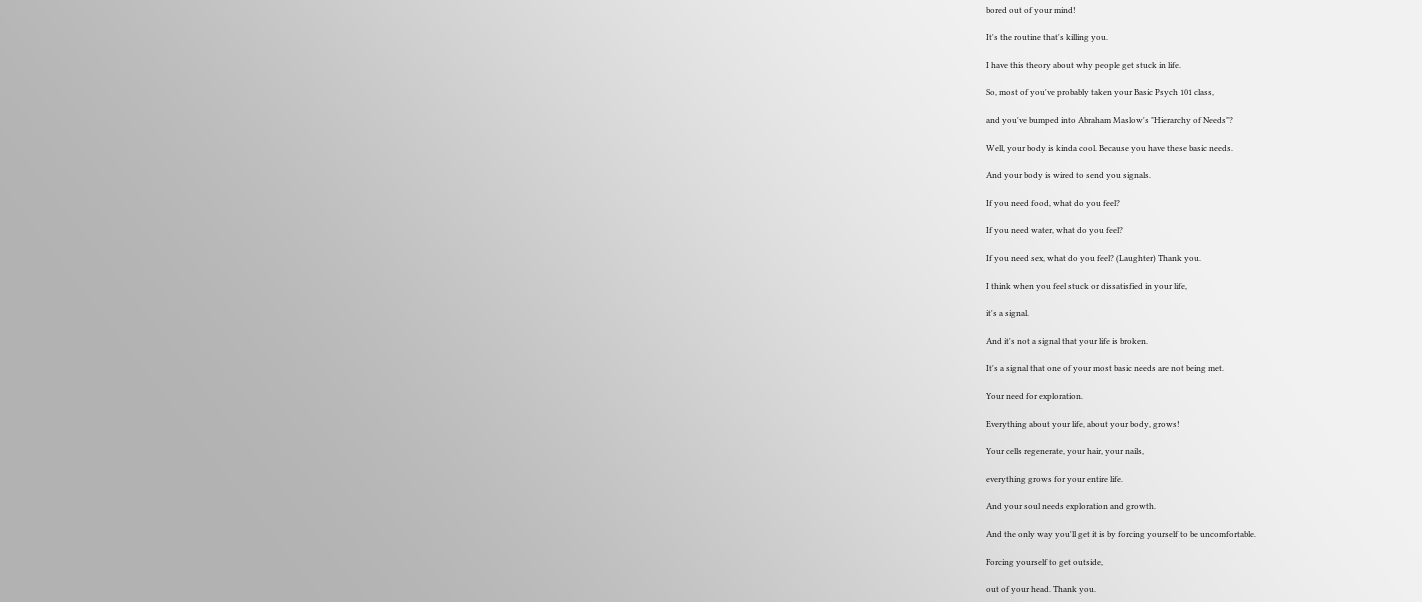bored out of your mind!

It's the routine that's killing you.

I have this theory about why people get stuck in life.

So, most of you've probably taken your Basic Psych 101 class,

and you've bumped into Abraham Maslow's "Hierarchy of Needs"?

Well, your body is kinda cool. Because you have these basic needs.

And your body is wired to send you signals.

If you need food, what do you feel?

If you need water, what do you feel?

If you need sex, what do you feel? (Laughter) Thank you.

I think when you feel stuck or dissatisfied in your life,

it's a signal.

And it's not a signal that your life is broken.

It's a signal that one of your most basic needs are not being met.

Your need for exploration.

Everything about your life, about your body, grows!

Your cells regenerate, your hair, your nails,

everything grows for your entire life.

And your soul needs exploration and growth.

And the only way you'll get it is by forcing yourself to be uncomfortable.

Forcing yourself to get outside,

out of your head. Thank you.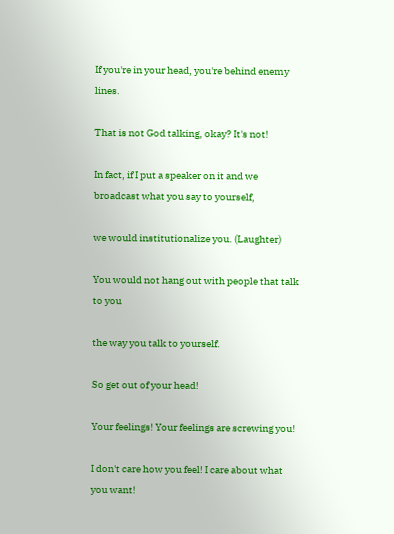If you're in your head, you're behind enemy lines.

That is not God talking, okay? It's not!

In fact, if I put a speaker on it and we broadcast what you say to yourself,

we would institutionalize you. (Laughter)

You would not hang out with people that talk to you

the way you talk to yourself.

So get out of your head!

Your feelings! Your feelings are screwing you!

I don't care how you feel! I care about what you want!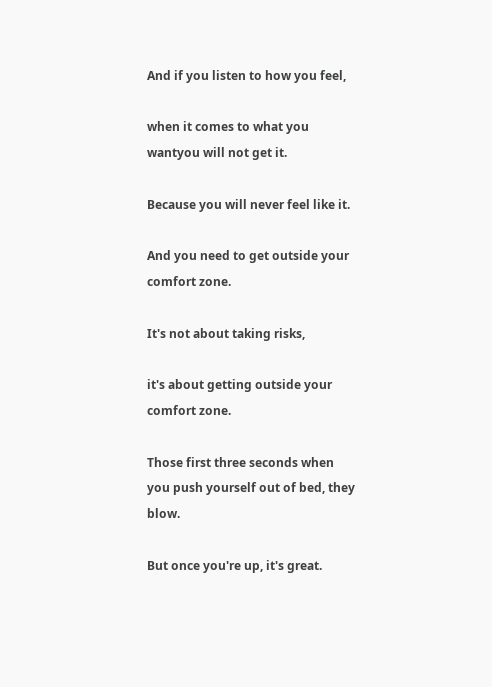And if you listen to how you feel,

when it comes to what you wantyou will not get it.

Because you will never feel like it.

And you need to get outside your comfort zone.

It's not about taking risks,

it's about getting outside your comfort zone.

Those first three seconds when you push yourself out of bed, they blow.

But once you're up, it's great.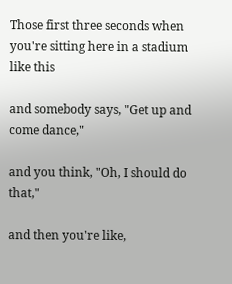Those first three seconds when you're sitting here in a stadium like this

and somebody says, "Get up and come dance,"

and you think, "Oh, I should do that,"

and then you're like,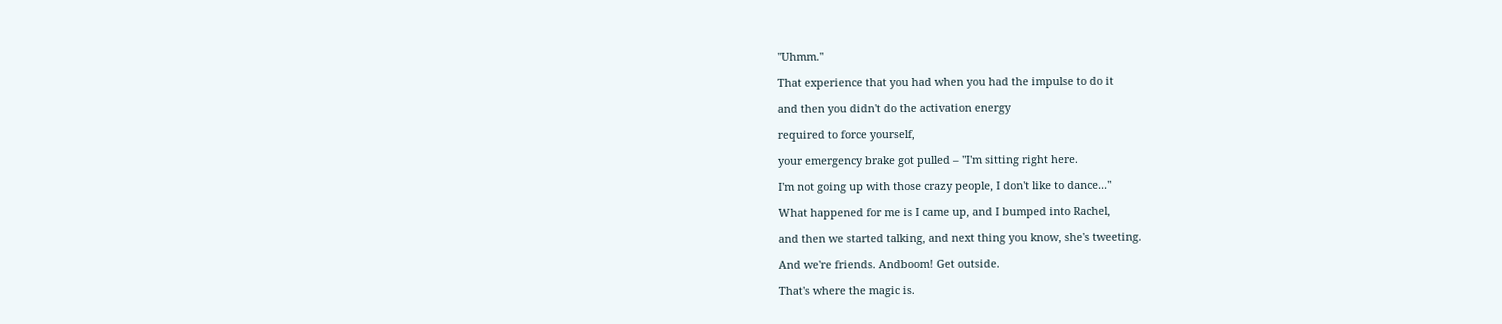"Uhmm."

That experience that you had when you had the impulse to do it

and then you didn't do the activation energy

required to force yourself,

your emergency brake got pulled – "I'm sitting right here.

I'm not going up with those crazy people, I don't like to dance..."

What happened for me is I came up, and I bumped into Rachel,

and then we started talking, and next thing you know, she's tweeting.

And we're friends. Andboom! Get outside.

That's where the magic is.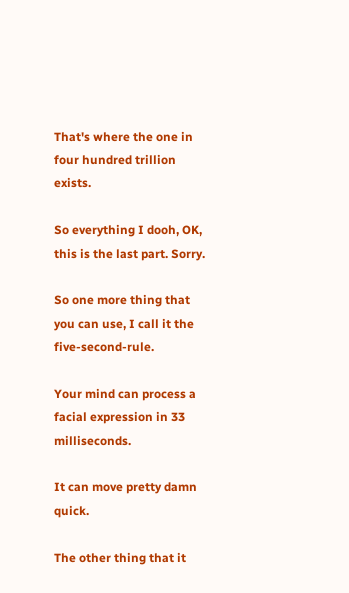That's where the one in four hundred trillion exists.

So everything I dooh, OK, this is the last part. Sorry.

So one more thing that you can use, I call it the five-second-rule.

Your mind can process a facial expression in 33 milliseconds.

It can move pretty damn quick.

The other thing that it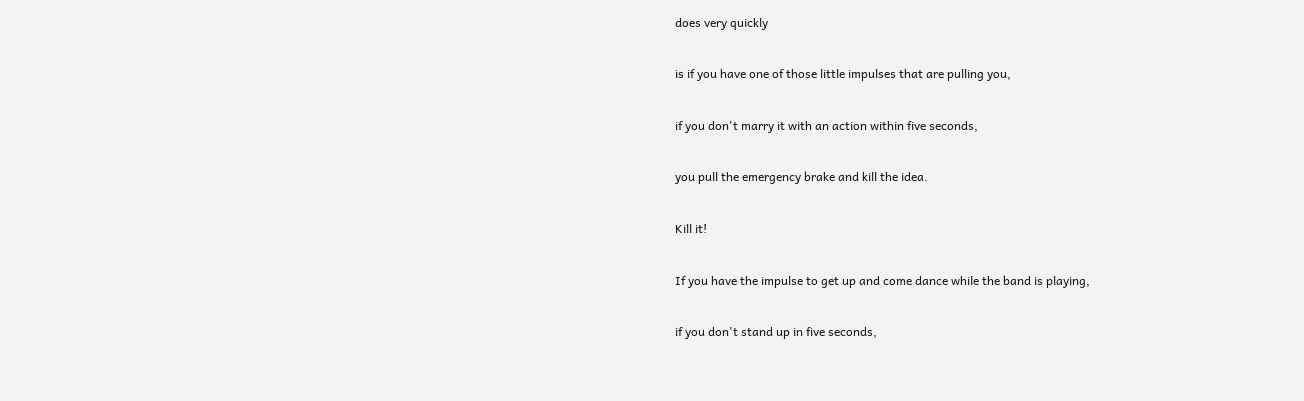does very quickly

is if you have one of those little impulses that are pulling you,

if you don't marry it with an action within five seconds,

you pull the emergency brake and kill the idea.

Kill it!

If you have the impulse to get up and come dance while the band is playing,

if you don't stand up in five seconds,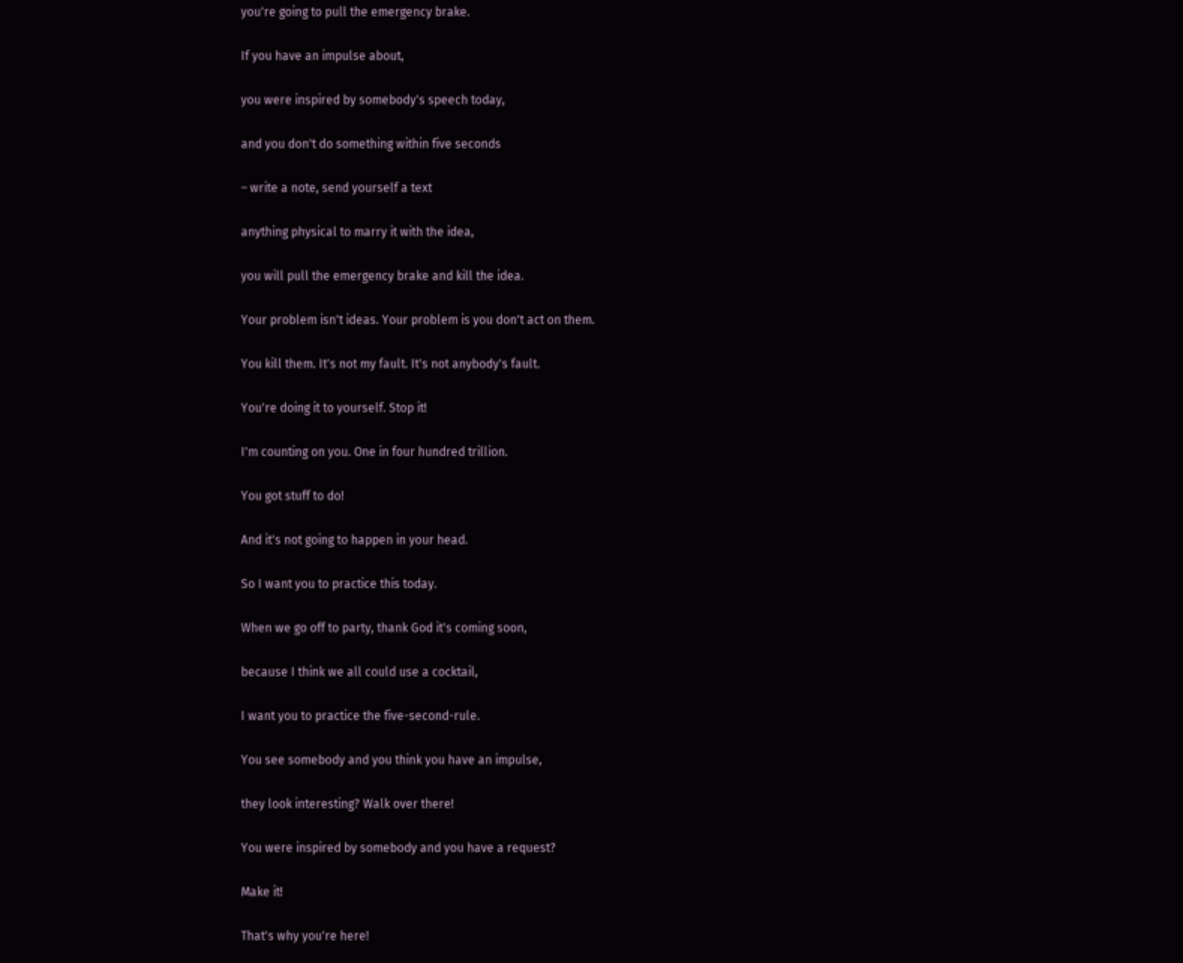you're going to pull the emergency brake.

If you have an impulse about,

you were inspired by somebody's speech today,

and you don't do something within five seconds

– write a note, send yourself a text

anything physical to marry it with the idea,

you will pull the emergency brake and kill the idea.

Your problem isn't ideas. Your problem is you don't act on them.

You kill them. It's not my fault. It's not anybody's fault.

You're doing it to yourself. Stop it!

I'm counting on you. One in four hundred trillion.

You got stuff to do!

And it's not going to happen in your head.

So I want you to practice this today.

When we go off to party, thank God it's coming soon,

because I think we all could use a cocktail,

I want you to practice the five-second-rule.

You see somebody and you think you have an impulse,

they look interesting? Walk over there!

You were inspired by somebody and you have a request?

Make it!

That's why you're here!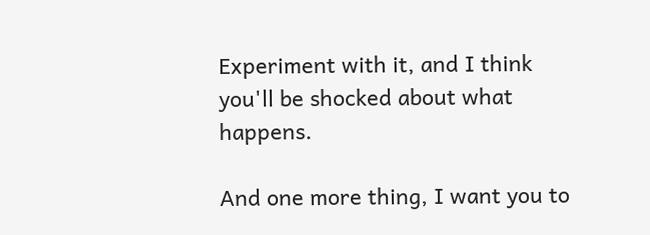Experiment with it, and I think you'll be shocked about what happens.

And one more thing, I want you to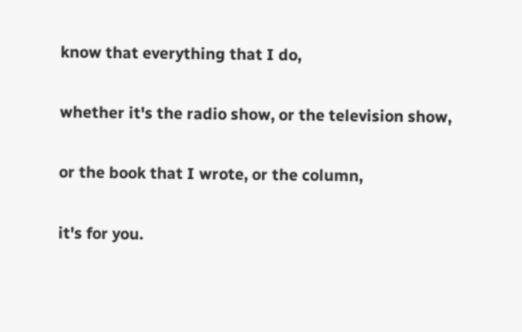know that everything that I do,

whether it's the radio show, or the television show,

or the book that I wrote, or the column,

it's for you.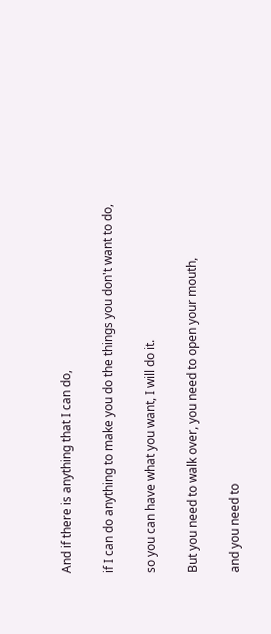And if there is anything that I can do,

if I can do anything to make you do the things you don't want to do,

so you can have what you want, I will do it.

But you need to walk over, you need to open your mouth,

and you need to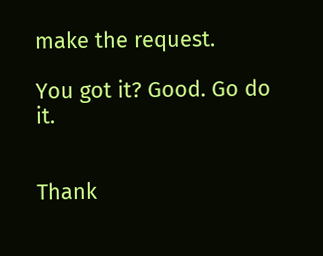make the request.

You got it? Good. Go do it.


Thank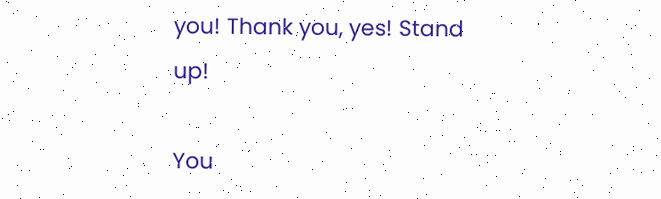you! Thank you, yes! Stand up!

You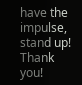have the impulse, stand up! Thank you!